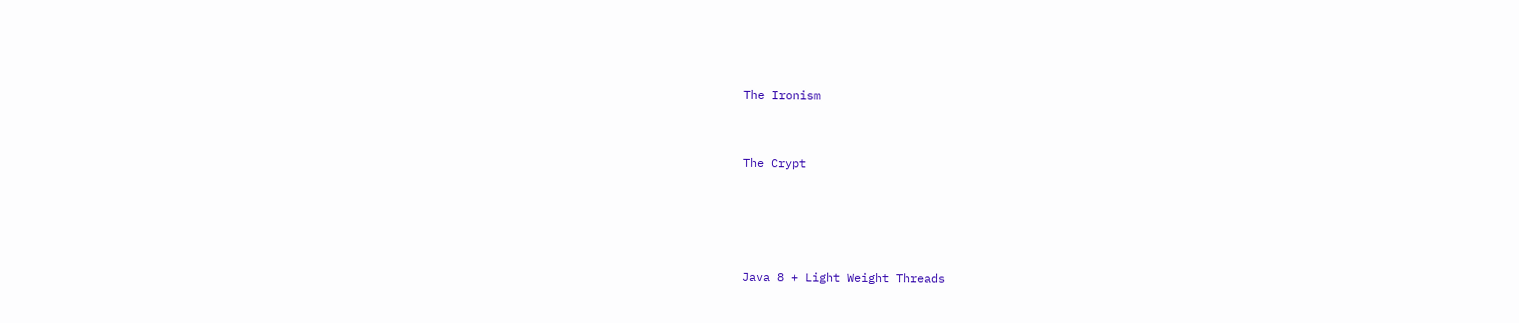The Ironism


The Crypt




Java 8 + Light Weight Threads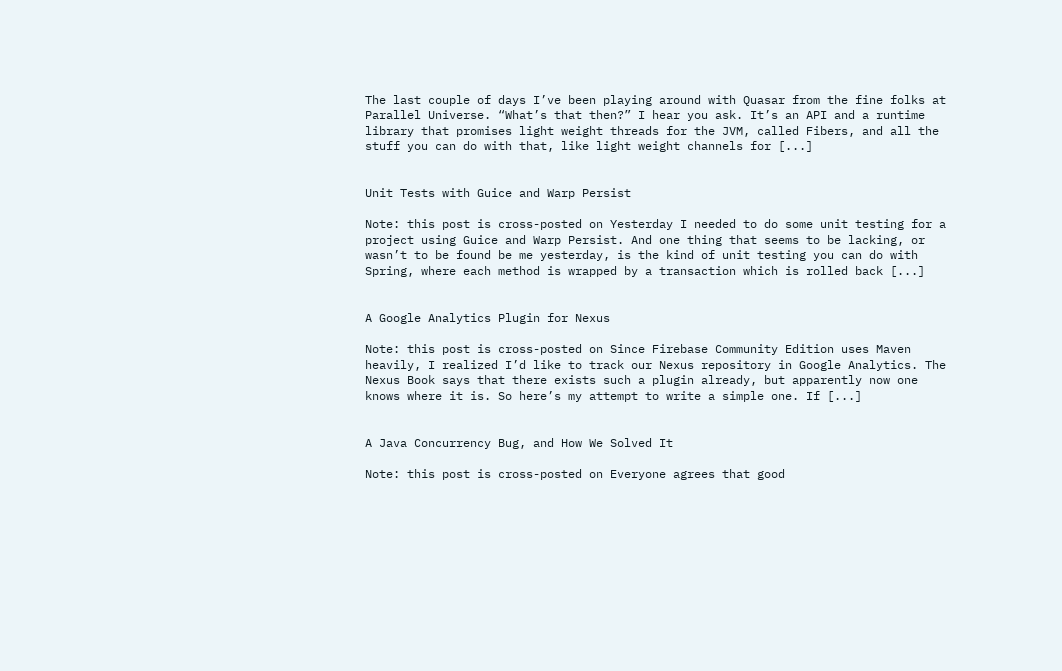The last couple of days I’ve been playing around with Quasar from the fine folks at Parallel Universe. “What’s that then?” I hear you ask. It’s an API and a runtime library that promises light weight threads for the JVM, called Fibers, and all the stuff you can do with that, like light weight channels for [...]


Unit Tests with Guice and Warp Persist

Note: this post is cross-posted on Yesterday I needed to do some unit testing for a project using Guice and Warp Persist. And one thing that seems to be lacking, or wasn’t to be found be me yesterday, is the kind of unit testing you can do with Spring, where each method is wrapped by a transaction which is rolled back [...]


A Google Analytics Plugin for Nexus

Note: this post is cross-posted on Since Firebase Community Edition uses Maven heavily, I realized I’d like to track our Nexus repository in Google Analytics. The Nexus Book says that there exists such a plugin already, but apparently now one knows where it is. So here’s my attempt to write a simple one. If [...]


A Java Concurrency Bug, and How We Solved It

Note: this post is cross-posted on Everyone agrees that good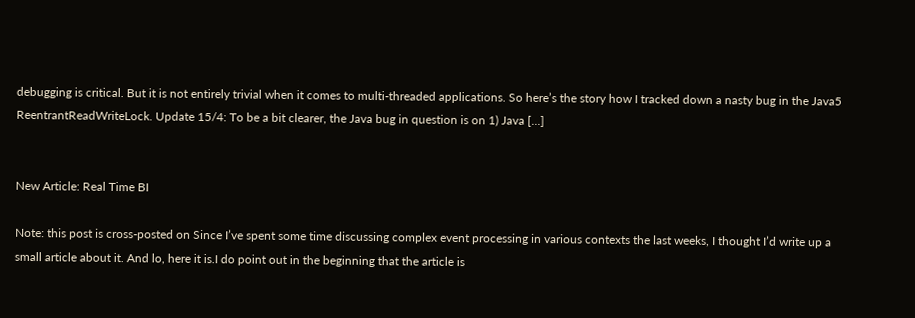debugging is critical. But it is not entirely trivial when it comes to multi-threaded applications. So here’s the story how I tracked down a nasty bug in the Java5 ReentrantReadWriteLock. Update 15/4: To be a bit clearer, the Java bug in question is on 1) Java [...]


New Article: Real Time BI

Note: this post is cross-posted on Since I’ve spent some time discussing complex event processing in various contexts the last weeks, I thought I’d write up a small article about it. And lo, here it is.I do point out in the beginning that the article is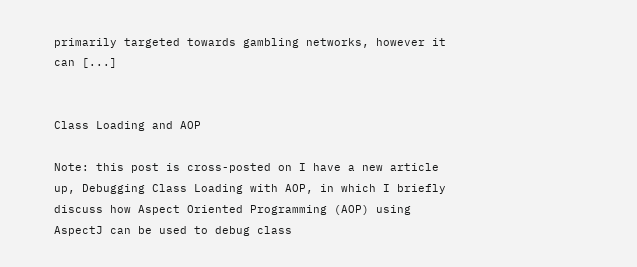primarily targeted towards gambling networks, however it can [...]


Class Loading and AOP

Note: this post is cross-posted on I have a new article up, Debugging Class Loading with AOP, in which I briefly discuss how Aspect Oriented Programming (AOP) using AspectJ can be used to debug class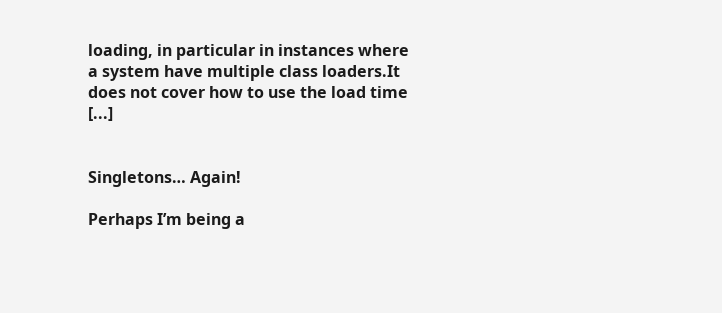loading, in particular in instances where a system have multiple class loaders.It does not cover how to use the load time [...]


Singletons… Again!

Perhaps I’m being a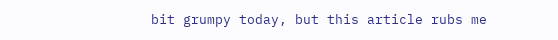bit grumpy today, but this article rubs me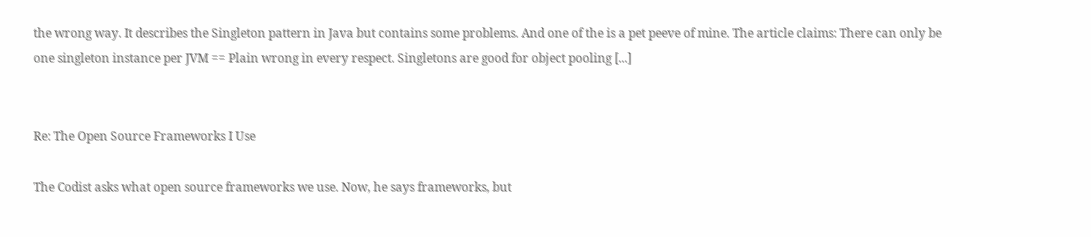the wrong way. It describes the Singleton pattern in Java but contains some problems. And one of the is a pet peeve of mine. The article claims: There can only be one singleton instance per JVM == Plain wrong in every respect. Singletons are good for object pooling [...]


Re: The Open Source Frameworks I Use

The Codist asks what open source frameworks we use. Now, he says frameworks, but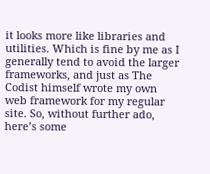it looks more like libraries and utilities. Which is fine by me as I generally tend to avoid the larger frameworks, and just as The Codist himself wrote my own web framework for my regular site. So, without further ado, here’s some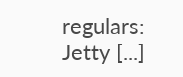regulars: Jetty [...]